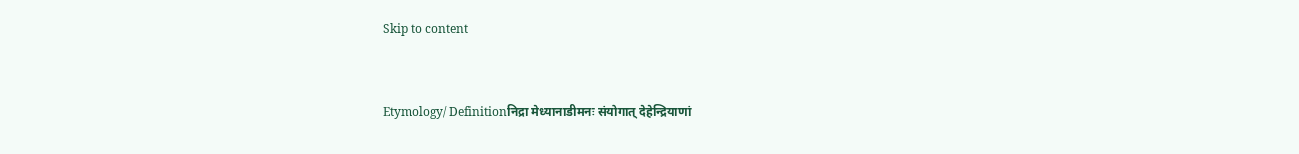Skip to content


Etymology/ Definitionनिद्रा मेध्यानाडीमनः संयोगात् देहेन्द्रियाणां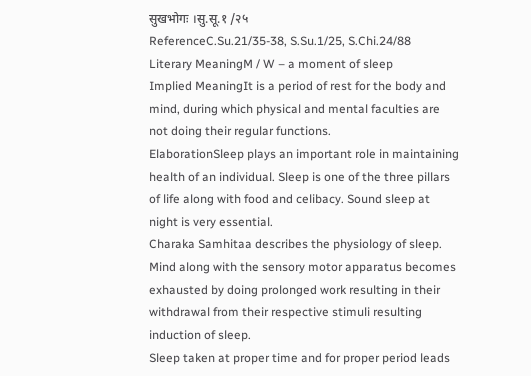सुखभोगः ।सु.सू.१ /२५
ReferenceC.Su.21/35-38, S.Su.1/25, S.Chi.24/88
Literary MeaningM / W – a moment of sleep
Implied MeaningIt is a period of rest for the body and mind, during which physical and mental faculties are not doing their regular functions.
ElaborationSleep plays an important role in maintaining health of an individual. Sleep is one of the three pillars of life along with food and celibacy. Sound sleep at night is very essential.
Charaka Samhitaa describes the physiology of sleep. Mind along with the sensory motor apparatus becomes exhausted by doing prolonged work resulting in their withdrawal from their respective stimuli resulting induction of sleep.
Sleep taken at proper time and for proper period leads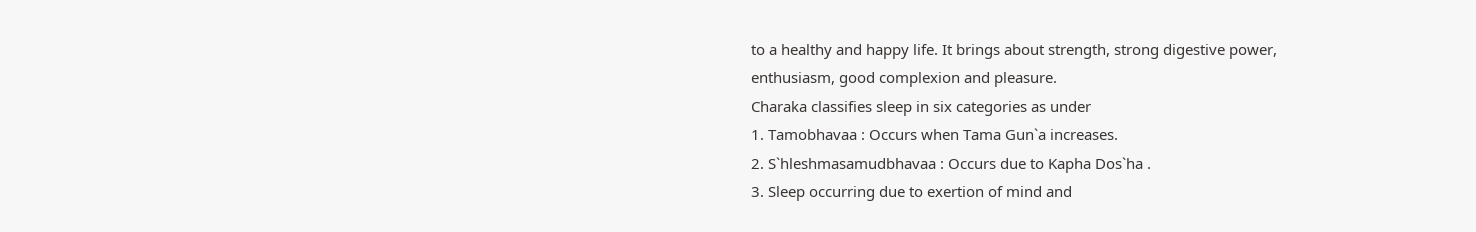to a healthy and happy life. It brings about strength, strong digestive power, enthusiasm, good complexion and pleasure.
Charaka classifies sleep in six categories as under
1. Tamobhavaa : Occurs when Tama Gun`a increases.
2. S`hleshmasamudbhavaa : Occurs due to Kapha Dos`ha .
3. Sleep occurring due to exertion of mind and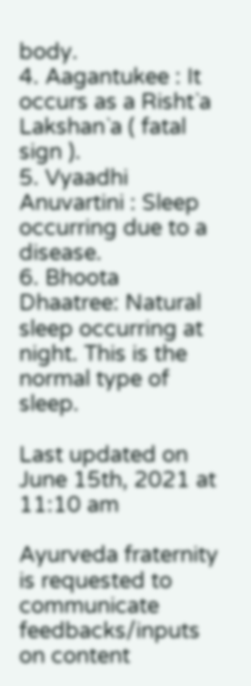body.
4. Aagantukee : It occurs as a Risht`a Lakshan`a ( fatal sign ).
5. Vyaadhi Anuvartini : Sleep occurring due to a disease.
6. Bhoota Dhaatree: Natural sleep occurring at night. This is the normal type of sleep.

Last updated on June 15th, 2021 at 11:10 am

Ayurveda fraternity is requested to communicate feedbacks/inputs on content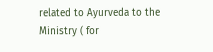related to Ayurveda to the Ministry ( for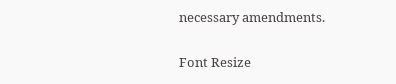necessary amendments.

Font Resize